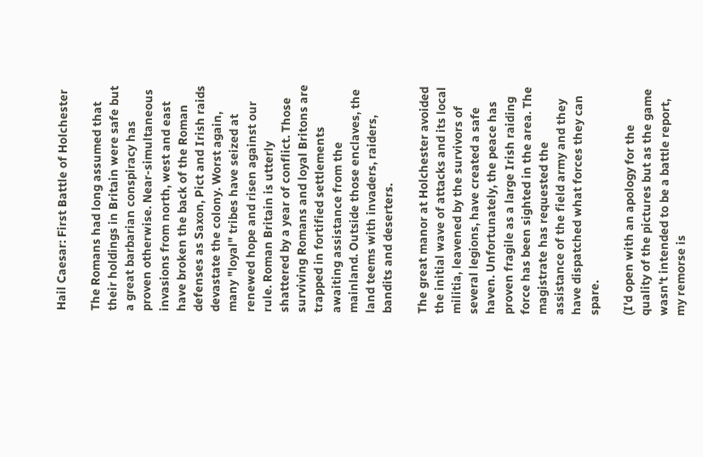Hail Caesar: First Battle of Holchester

The Romans had long assumed that their holdings in Britain were safe but a great barbarian conspiracy has proven otherwise. Near-simultaneous invasions from north, west and east have broken the back of the Roman defenses as Saxon, Pict and Irish raids devastate the colony. Worst again, many "loyal" tribes have seized at renewed hope and risen against our rule. Roman Britain is utterly shattered by a year of conflict. Those surviving Romans and loyal Britons are trapped in fortified settlements awaiting assistance from the mainland. Outside those enclaves, the land teems with invaders, raiders, bandits and deserters.

The great manor at Holchester avoided the initial wave of attacks and its local militia, leavened by the survivors of several legions, have created a safe haven. Unfortunately, the peace has proven fragile as a large Irish raiding force has been sighted in the area. The magistrate has requested the assistance of the field army and they have dispatched what forces they can spare.

(I'd open with an apology for the quality of the pictures but as the game wasn't intended to be a battle report, my remorse is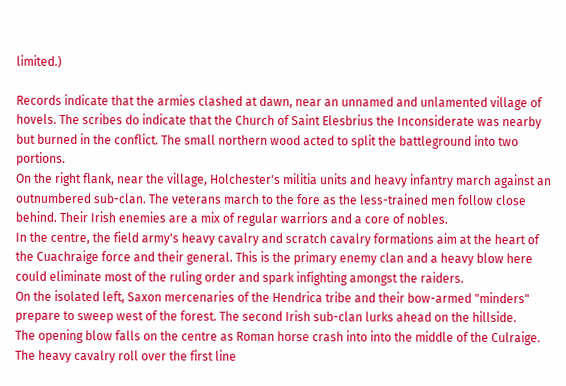limited.)

Records indicate that the armies clashed at dawn, near an unnamed and unlamented village of hovels. The scribes do indicate that the Church of Saint Elesbrius the Inconsiderate was nearby but burned in the conflict. The small northern wood acted to split the battleground into two portions.
On the right flank, near the village, Holchester's militia units and heavy infantry march against an outnumbered sub-clan. The veterans march to the fore as the less-trained men follow close behind. Their Irish enemies are a mix of regular warriors and a core of nobles.
In the centre, the field army's heavy cavalry and scratch cavalry formations aim at the heart of the Cuachraige force and their general. This is the primary enemy clan and a heavy blow here could eliminate most of the ruling order and spark infighting amongst the raiders.
On the isolated left, Saxon mercenaries of the Hendrica tribe and their bow-armed "minders" prepare to sweep west of the forest. The second Irish sub-clan lurks ahead on the hillside.
The opening blow falls on the centre as Roman horse crash into into the middle of the Culraige. The heavy cavalry roll over the first line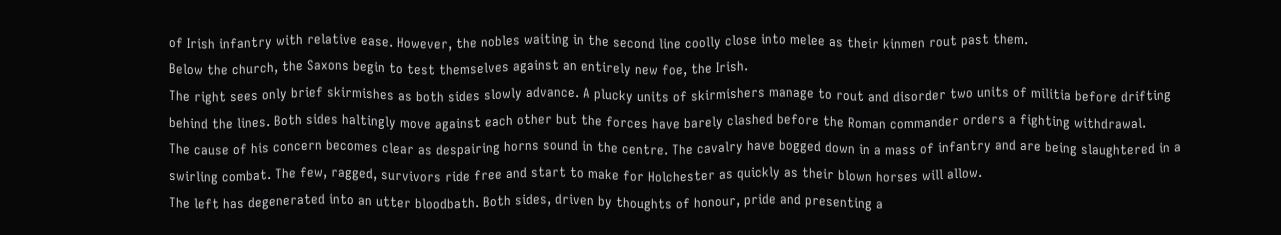of Irish infantry with relative ease. However, the nobles waiting in the second line coolly close into melee as their kinmen rout past them.
Below the church, the Saxons begin to test themselves against an entirely new foe, the Irish.
The right sees only brief skirmishes as both sides slowly advance. A plucky units of skirmishers manage to rout and disorder two units of militia before drifting behind the lines. Both sides haltingly move against each other but the forces have barely clashed before the Roman commander orders a fighting withdrawal.
The cause of his concern becomes clear as despairing horns sound in the centre. The cavalry have bogged down in a mass of infantry and are being slaughtered in a swirling combat. The few, ragged, survivors ride free and start to make for Holchester as quickly as their blown horses will allow.
The left has degenerated into an utter bloodbath. Both sides, driven by thoughts of honour, pride and presenting a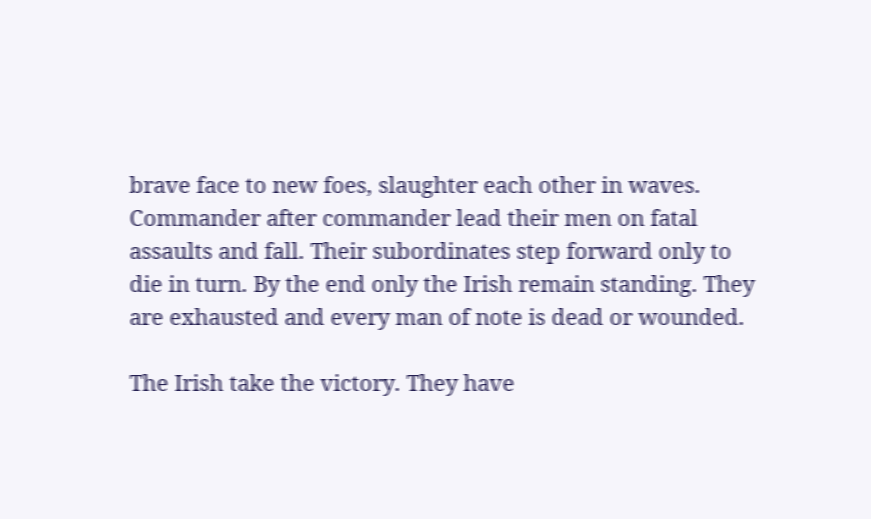brave face to new foes, slaughter each other in waves. Commander after commander lead their men on fatal assaults and fall. Their subordinates step forward only to die in turn. By the end only the Irish remain standing. They are exhausted and every man of note is dead or wounded.

The Irish take the victory. They have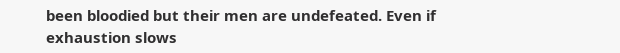been bloodied but their men are undefeated. Even if exhaustion slows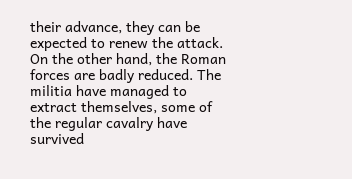their advance, they can be expected to renew the attack. On the other hand, the Roman forces are badly reduced. The militia have managed to extract themselves, some of the regular cavalry have survived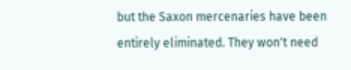but the Saxon mercenaries have been entirely eliminated. They won't need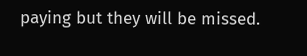paying but they will be missed.